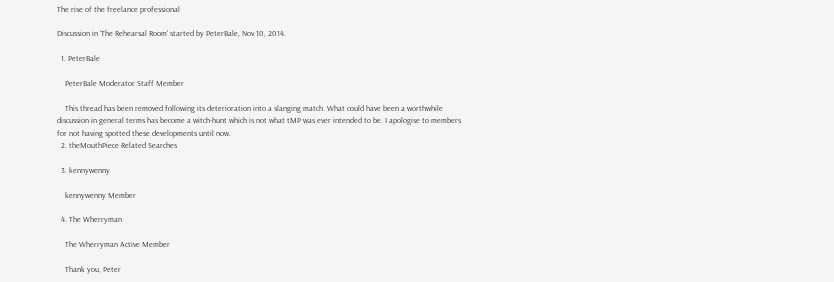The rise of the freelance professional

Discussion in 'The Rehearsal Room' started by PeterBale, Nov 10, 2014.

  1. PeterBale

    PeterBale Moderator Staff Member

    This thread has been removed following its deterioration into a slanging match. What could have been a worthwhile discussion in general terms has become a witch-hunt which is not what tMP was ever intended to be. I apologise to members for not having spotted these developments until now.
  2. theMouthPiece Related Searches

  3. kennywenny

    kennywenny Member

  4. The Wherryman

    The Wherryman Active Member

    Thank you, Peter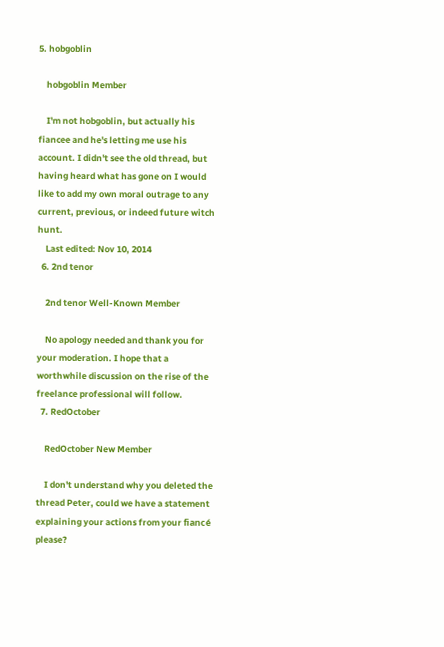5. hobgoblin

    hobgoblin Member

    I'm not hobgoblin, but actually his fiancee and he's letting me use his account. I didn't see the old thread, but having heard what has gone on I would like to add my own moral outrage to any current, previous, or indeed future witch hunt.
    Last edited: Nov 10, 2014
  6. 2nd tenor

    2nd tenor Well-Known Member

    No apology needed and thank you for your moderation. I hope that a worthwhile discussion on the rise of the freelance professional will follow.
  7. RedOctober

    RedOctober New Member

    I don't understand why you deleted the thread Peter, could we have a statement explaining your actions from your fiancé please?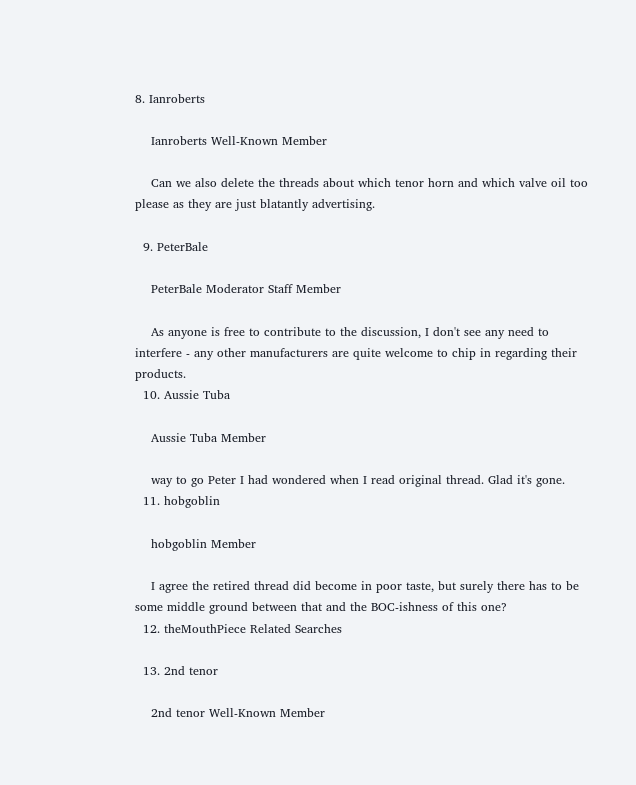8. Ianroberts

    Ianroberts Well-Known Member

    Can we also delete the threads about which tenor horn and which valve oil too please as they are just blatantly advertising.

  9. PeterBale

    PeterBale Moderator Staff Member

    As anyone is free to contribute to the discussion, I don't see any need to interfere - any other manufacturers are quite welcome to chip in regarding their products.
  10. Aussie Tuba

    Aussie Tuba Member

    way to go Peter I had wondered when I read original thread. Glad it's gone.
  11. hobgoblin

    hobgoblin Member

    I agree the retired thread did become in poor taste, but surely there has to be some middle ground between that and the BOC-ishness of this one?
  12. theMouthPiece Related Searches

  13. 2nd tenor

    2nd tenor Well-Known Member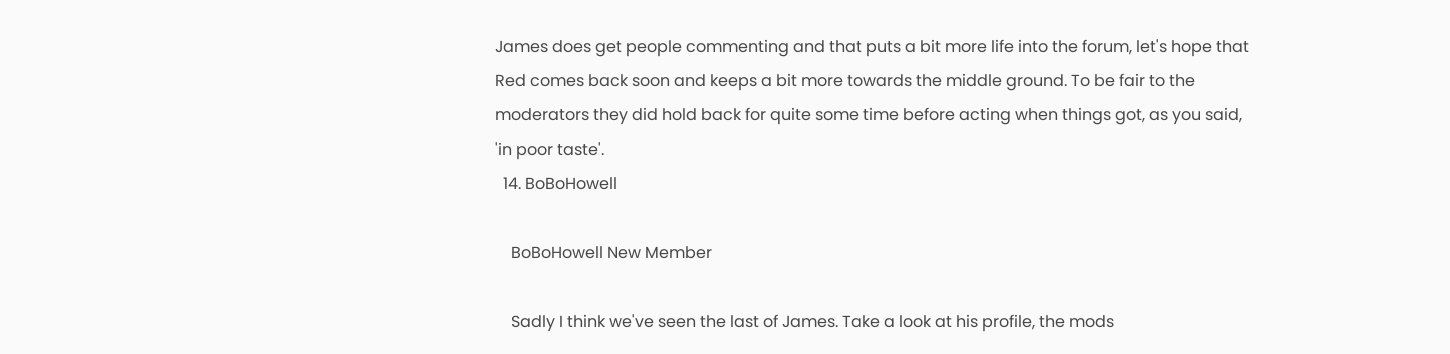James does get people commenting and that puts a bit more life into the forum, let's hope that Red comes back soon and keeps a bit more towards the middle ground. To be fair to the moderators they did hold back for quite some time before acting when things got, as you said, 'in poor taste'.
  14. BoBoHowell

    BoBoHowell New Member

    Sadly I think we've seen the last of James. Take a look at his profile, the mods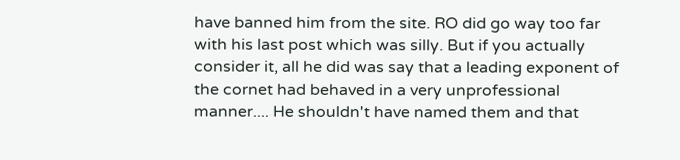have banned him from the site. RO did go way too far with his last post which was silly. But if you actually consider it, all he did was say that a leading exponent of the cornet had behaved in a very unprofessional manner.... He shouldn't have named them and that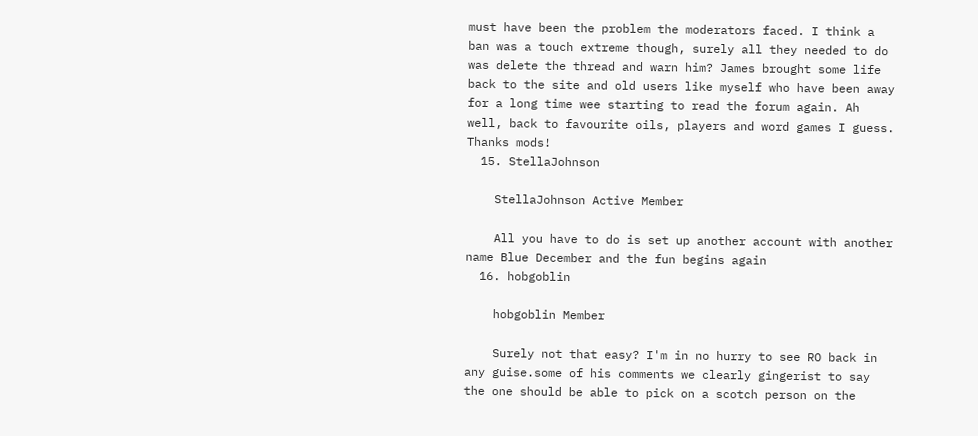must have been the problem the moderators faced. I think a ban was a touch extreme though, surely all they needed to do was delete the thread and warn him? James brought some life back to the site and old users like myself who have been away for a long time wee starting to read the forum again. Ah well, back to favourite oils, players and word games I guess. Thanks mods!
  15. StellaJohnson

    StellaJohnson Active Member

    All you have to do is set up another account with another name Blue December and the fun begins again
  16. hobgoblin

    hobgoblin Member

    Surely not that easy? I'm in no hurry to see RO back in any guise.some of his comments we clearly gingerist to say the one should be able to pick on a scotch person on the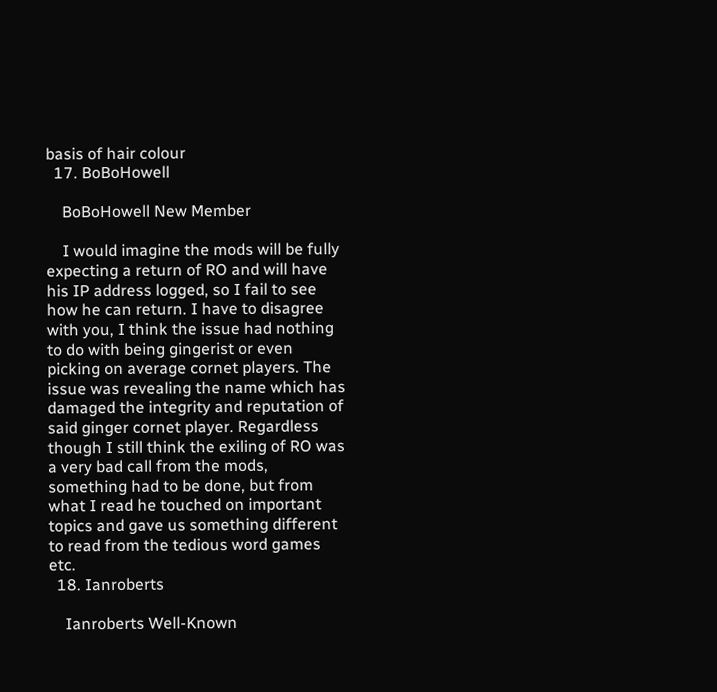basis of hair colour
  17. BoBoHowell

    BoBoHowell New Member

    I would imagine the mods will be fully expecting a return of RO and will have his IP address logged, so I fail to see how he can return. I have to disagree with you, I think the issue had nothing to do with being gingerist or even picking on average cornet players. The issue was revealing the name which has damaged the integrity and reputation of said ginger cornet player. Regardless though I still think the exiling of RO was a very bad call from the mods, something had to be done, but from what I read he touched on important topics and gave us something different to read from the tedious word games etc.
  18. Ianroberts

    Ianroberts Well-Known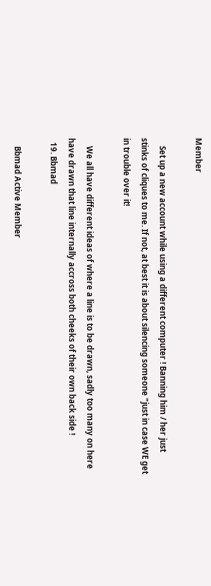Member

    Set up a new account while using a different computer ! Banning him / her just stinks of cliques to me. If not, at best it is about silencing someone "just in case WE get in trouble over it!

    We all have different ideas of where a line is to be drawn, sadly too many on here have drawn that line internally accross both cheeks of their own back side !
  19. Bbmad

    Bbmad Active Member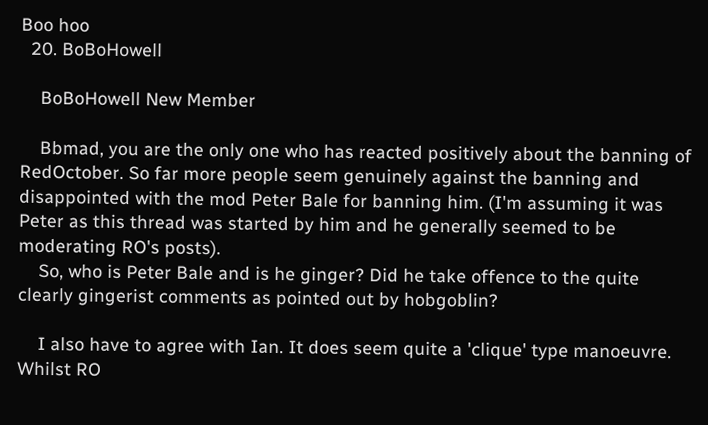Boo hoo
  20. BoBoHowell

    BoBoHowell New Member

    Bbmad, you are the only one who has reacted positively about the banning of RedOctober. So far more people seem genuinely against the banning and disappointed with the mod Peter Bale for banning him. (I'm assuming it was Peter as this thread was started by him and he generally seemed to be moderating RO's posts).
    So, who is Peter Bale and is he ginger? Did he take offence to the quite clearly gingerist comments as pointed out by hobgoblin?

    I also have to agree with Ian. It does seem quite a 'clique' type manoeuvre. Whilst RO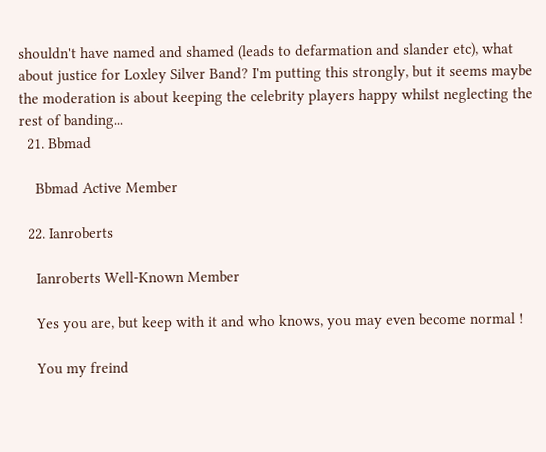shouldn't have named and shamed (leads to defarmation and slander etc), what about justice for Loxley Silver Band? I'm putting this strongly, but it seems maybe the moderation is about keeping the celebrity players happy whilst neglecting the rest of banding...
  21. Bbmad

    Bbmad Active Member

  22. Ianroberts

    Ianroberts Well-Known Member

    Yes you are, but keep with it and who knows, you may even become normal !

    You my freind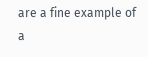are a fine example of a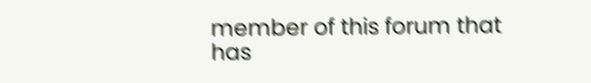member of this forum that has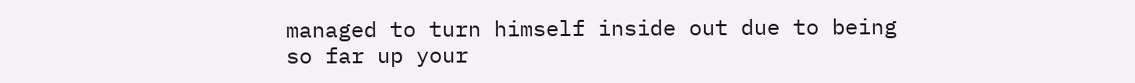managed to turn himself inside out due to being so far up your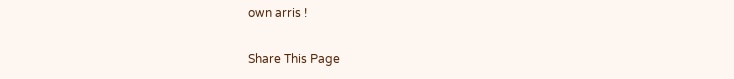own arris !

Share This Page